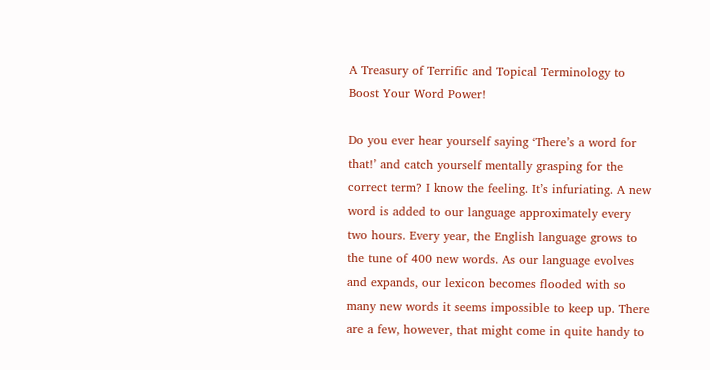A Treasury of Terrific and Topical Terminology to Boost Your Word Power!

Do you ever hear yourself saying ‘There’s a word for that!’ and catch yourself mentally grasping for the correct term? I know the feeling. It’s infuriating. A new word is added to our language approximately every two hours. Every year, the English language grows to the tune of 400 new words. As our language evolves and expands, our lexicon becomes flooded with so many new words it seems impossible to keep up. There are a few, however, that might come in quite handy to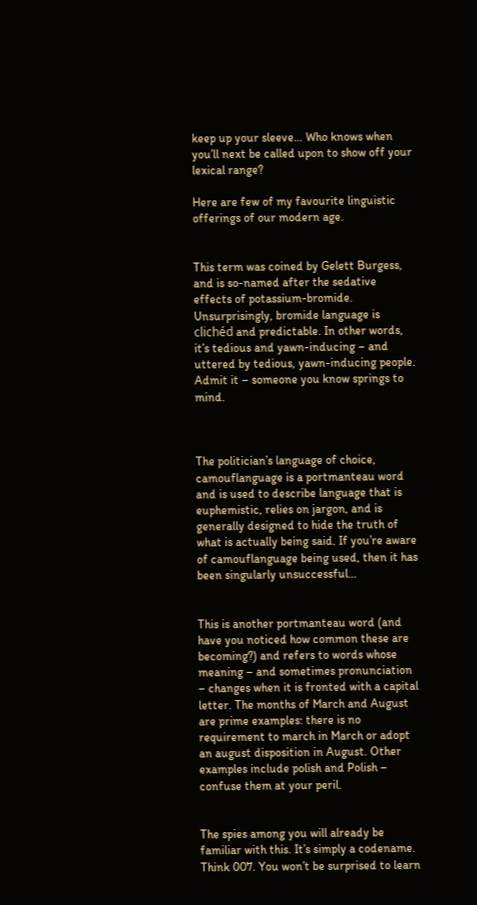keep up your sleeve… Who knows when you’ll next be called upon to show off your lexical range?

Here are few of my favourite linguistic offerings of our modern age.


This term was coined by Gelett Burgess, and is so-named after the sedative effects of potassium-bromide. Unsurprisingly, bromide language is clichéd and predictable. In other words, it’s tedious and yawn-inducing – and uttered by tedious, yawn-inducing people. Admit it – someone you know springs to mind.



The politician’s language of choice, camouflanguage is a portmanteau word and is used to describe language that is euphemistic, relies on jargon, and is generally designed to hide the truth of what is actually being said. If you’re aware of camouflanguage being used, then it has been singularly unsuccessful…


This is another portmanteau word (and have you noticed how common these are becoming?) and refers to words whose meaning – and sometimes pronunciation – changes when it is fronted with a capital letter. The months of March and August are prime examples: there is no requirement to march in March or adopt an august disposition in August. Other examples include polish and Polish – confuse them at your peril.


The spies among you will already be familiar with this. It’s simply a codename. Think 007. You won’t be surprised to learn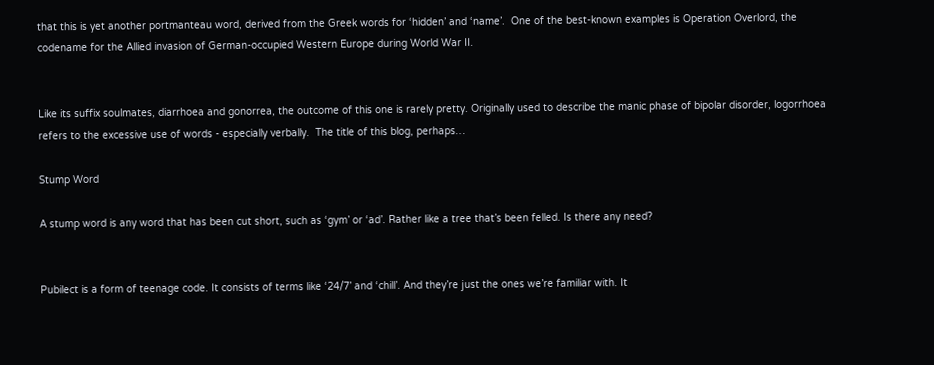that this is yet another portmanteau word, derived from the Greek words for ‘hidden’ and ‘name’.  One of the best-known examples is Operation Overlord, the codename for the Allied invasion of German-occupied Western Europe during World War II.


Like its suffix soulmates, diarrhoea and gonorrea, the outcome of this one is rarely pretty. Originally used to describe the manic phase of bipolar disorder, logorrhoea refers to the excessive use of words - especially verbally.  The title of this blog, perhaps…

Stump Word

A stump word is any word that has been cut short, such as ‘gym’ or ‘ad’. Rather like a tree that’s been felled. Is there any need?


Pubilect is a form of teenage code. It consists of terms like ‘24/7’ and ‘chill’. And they’re just the ones we’re familiar with. It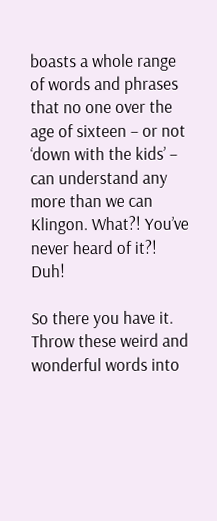boasts a whole range of words and phrases that no one over the age of sixteen – or not ‘down with the kids’ – can understand any more than we can Klingon. What?! You’ve never heard of it?! Duh!

So there you have it. Throw these weird and wonderful words into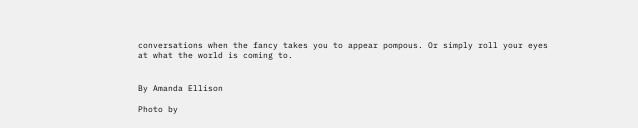conversations when the fancy takes you to appear pompous. Or simply roll your eyes at what the world is coming to.


By Amanda Ellison

Photo by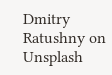Dmitry Ratushny on Unsplash